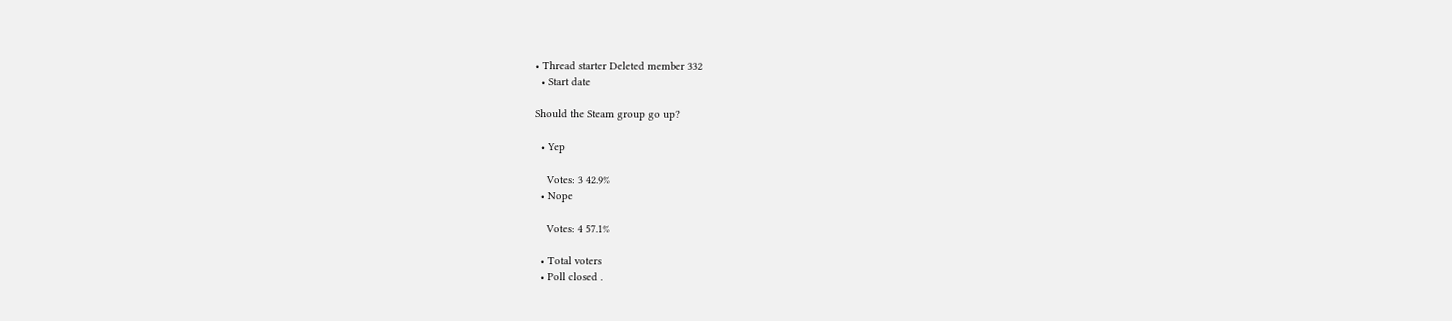• Thread starter Deleted member 332
  • Start date

Should the Steam group go up?

  • Yep

    Votes: 3 42.9%
  • Nope

    Votes: 4 57.1%

  • Total voters
  • Poll closed .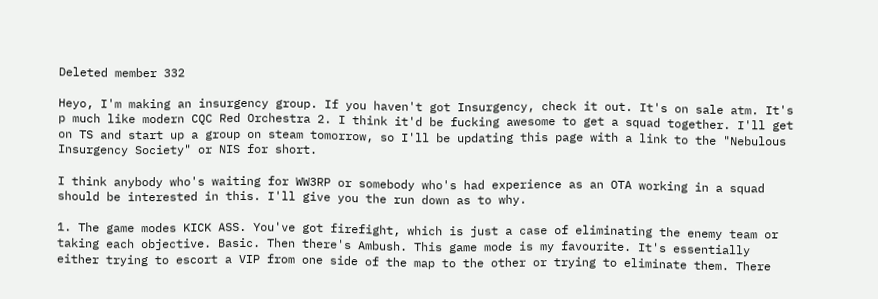Deleted member 332

Heyo, I'm making an insurgency group. If you haven't got Insurgency, check it out. It's on sale atm. It's p much like modern CQC Red Orchestra 2. I think it'd be fucking awesome to get a squad together. I'll get on TS and start up a group on steam tomorrow, so I'll be updating this page with a link to the "Nebulous Insurgency Society" or NIS for short.

I think anybody who's waiting for WW3RP or somebody who's had experience as an OTA working in a squad should be interested in this. I'll give you the run down as to why.

1. The game modes KICK ASS. You've got firefight, which is just a case of eliminating the enemy team or taking each objective. Basic. Then there's Ambush. This game mode is my favourite. It's essentially either trying to escort a VIP from one side of the map to the other or trying to eliminate them. There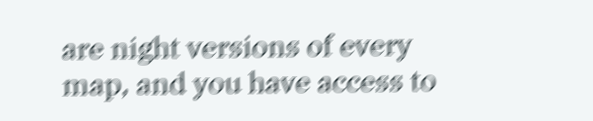are night versions of every map, and you have access to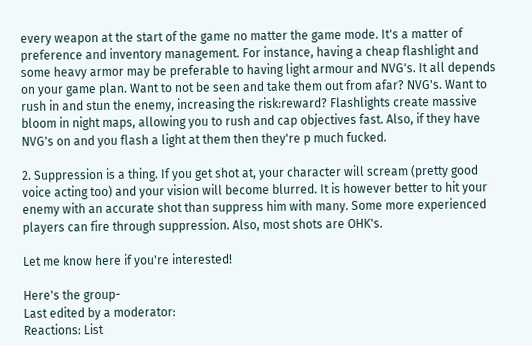every weapon at the start of the game no matter the game mode. It's a matter of preference and inventory management. For instance, having a cheap flashlight and some heavy armor may be preferable to having light armour and NVG's. It all depends on your game plan. Want to not be seen and take them out from afar? NVG's. Want to rush in and stun the enemy, increasing the risk:reward? Flashlights create massive bloom in night maps, allowing you to rush and cap objectives fast. Also, if they have NVG's on and you flash a light at them then they're p much fucked.

2. Suppression is a thing. If you get shot at, your character will scream (pretty good voice acting too) and your vision will become blurred. It is however better to hit your enemy with an accurate shot than suppress him with many. Some more experienced players can fire through suppression. Also, most shots are OHK's.

Let me know here if you're interested!

Here's the group-
Last edited by a moderator:
Reactions: List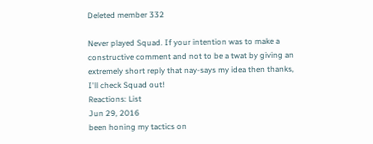Deleted member 332

Never played Squad. If your intention was to make a constructive comment and not to be a twat by giving an extremely short reply that nay-says my idea then thanks, I'll check Squad out!
Reactions: List
Jun 29, 2016
been honing my tactics on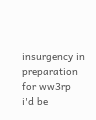insurgency in preparation for ww3rp
i'd be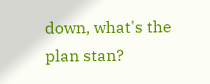down, what's the plan stan?